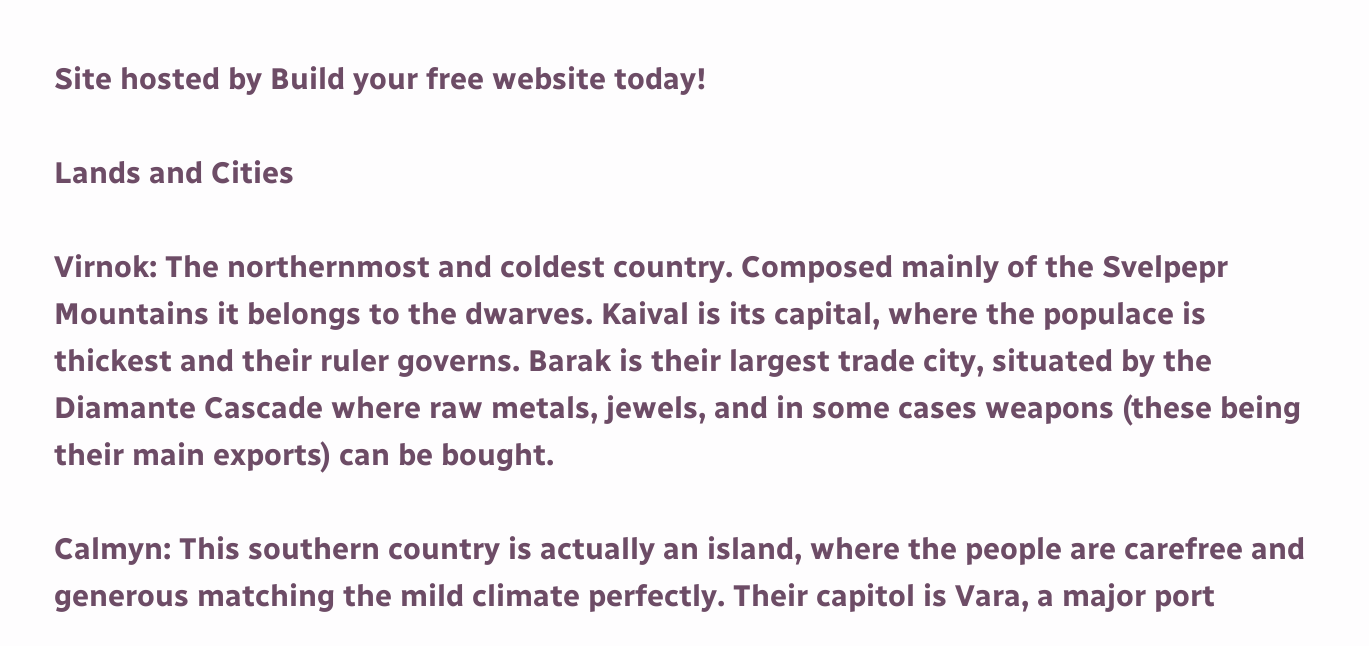Site hosted by Build your free website today!

Lands and Cities

Virnok: The northernmost and coldest country. Composed mainly of the Svelpepr Mountains it belongs to the dwarves. Kaival is its capital, where the populace is thickest and their ruler governs. Barak is their largest trade city, situated by the Diamante Cascade where raw metals, jewels, and in some cases weapons (these being their main exports) can be bought.

Calmyn: This southern country is actually an island, where the people are carefree and generous matching the mild climate perfectly. Their capitol is Vara, a major port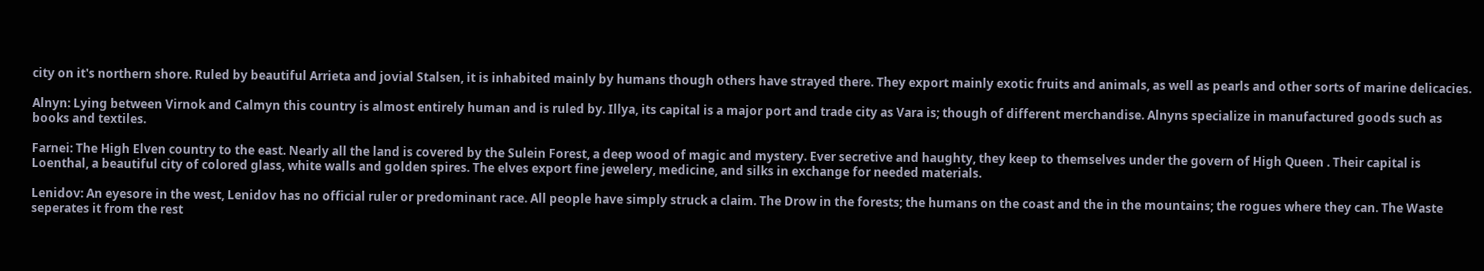city on it's northern shore. Ruled by beautiful Arrieta and jovial Stalsen, it is inhabited mainly by humans though others have strayed there. They export mainly exotic fruits and animals, as well as pearls and other sorts of marine delicacies.

Alnyn: Lying between Virnok and Calmyn this country is almost entirely human and is ruled by. Illya, its capital is a major port and trade city as Vara is; though of different merchandise. Alnyns specialize in manufactured goods such as books and textiles.

Farnei: The High Elven country to the east. Nearly all the land is covered by the Sulein Forest, a deep wood of magic and mystery. Ever secretive and haughty, they keep to themselves under the govern of High Queen . Their capital is Loenthal, a beautiful city of colored glass, white walls and golden spires. The elves export fine jewelery, medicine, and silks in exchange for needed materials.

Lenidov: An eyesore in the west, Lenidov has no official ruler or predominant race. All people have simply struck a claim. The Drow in the forests; the humans on the coast and the in the mountains; the rogues where they can. The Waste seperates it from the rest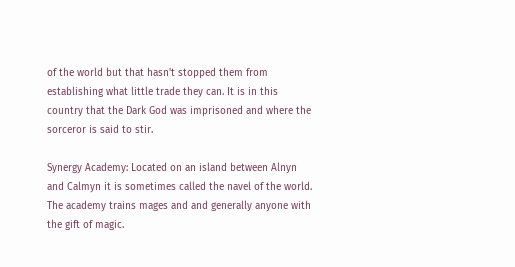of the world but that hasn't stopped them from establishing what little trade they can. It is in this country that the Dark God was imprisoned and where the sorceror is said to stir.

Synergy Academy: Located on an island between Alnyn and Calmyn it is sometimes called the navel of the world. The academy trains mages and and generally anyone with the gift of magic.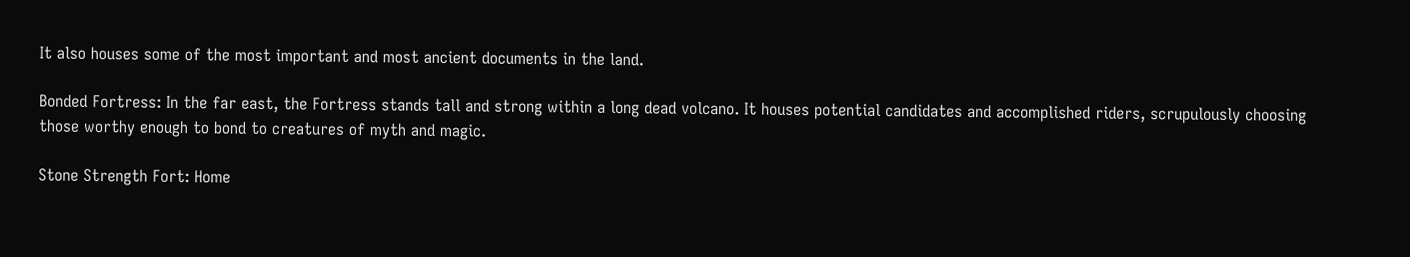It also houses some of the most important and most ancient documents in the land.

Bonded Fortress: In the far east, the Fortress stands tall and strong within a long dead volcano. It houses potential candidates and accomplished riders, scrupulously choosing those worthy enough to bond to creatures of myth and magic.

Stone Strength Fort: Home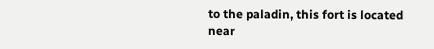to the paladin, this fort is located near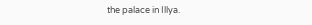the palace in Illya.